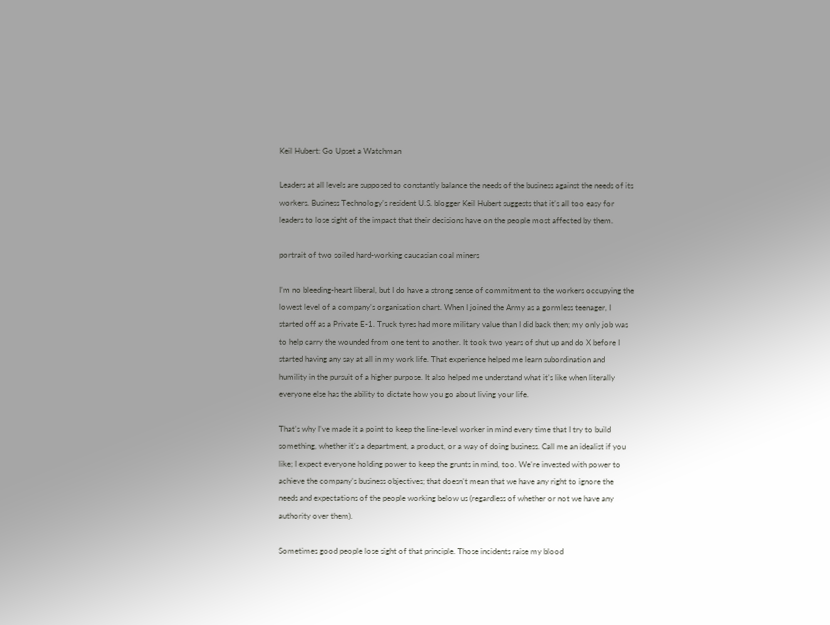Keil Hubert: Go Upset a Watchman

Leaders at all levels are supposed to constantly balance the needs of the business against the needs of its workers. Business Technology’s resident U.S. blogger Keil Hubert suggests that it’s all too easy for leaders to lose sight of the impact that their decisions have on the people most affected by them.

portrait of two soiled hard-working caucasian coal miners

I’m no bleeding-heart liberal, but I do have a strong sense of commitment to the workers occupying the lowest level of a company’s organisation chart. When I joined the Army as a gormless teenager, I started off as a Private E-1. Truck tyres had more military value than I did back then; my only job was to help carry the wounded from one tent to another. It took two years of shut up and do X before I started having any say at all in my work life. That experience helped me learn subordination and humility in the pursuit of a higher purpose. It also helped me understand what it’s like when literally everyone else has the ability to dictate how you go about living your life.

That’s why I’ve made it a point to keep the line-level worker in mind every time that I try to build something, whether it’s a department, a product, or a way of doing business. Call me an idealist if you like; I expect everyone holding power to keep the grunts in mind, too. We’re invested with power to achieve the company’s business objectives; that doesn’t mean that we have any right to ignore the needs and expectations of the people working below us (regardless of whether or not we have any authority over them).

Sometimes good people lose sight of that principle. Those incidents raise my blood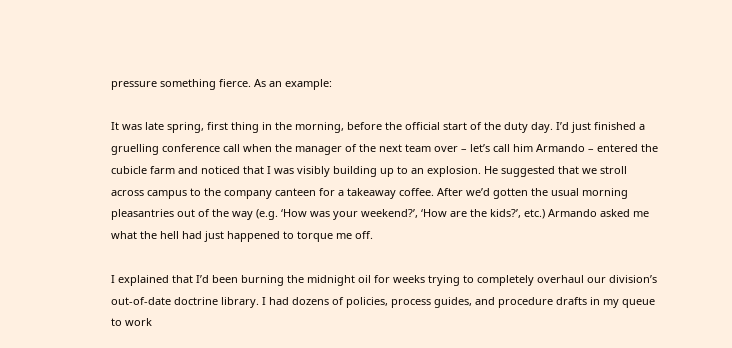pressure something fierce. As an example:

It was late spring, first thing in the morning, before the official start of the duty day. I’d just finished a gruelling conference call when the manager of the next team over – let’s call him Armando – entered the cubicle farm and noticed that I was visibly building up to an explosion. He suggested that we stroll across campus to the company canteen for a takeaway coffee. After we’d gotten the usual morning pleasantries out of the way (e.g. ‘How was your weekend?’, ‘How are the kids?’, etc.) Armando asked me what the hell had just happened to torque me off.

I explained that I’d been burning the midnight oil for weeks trying to completely overhaul our division’s out-of-date doctrine library. I had dozens of policies, process guides, and procedure drafts in my queue to work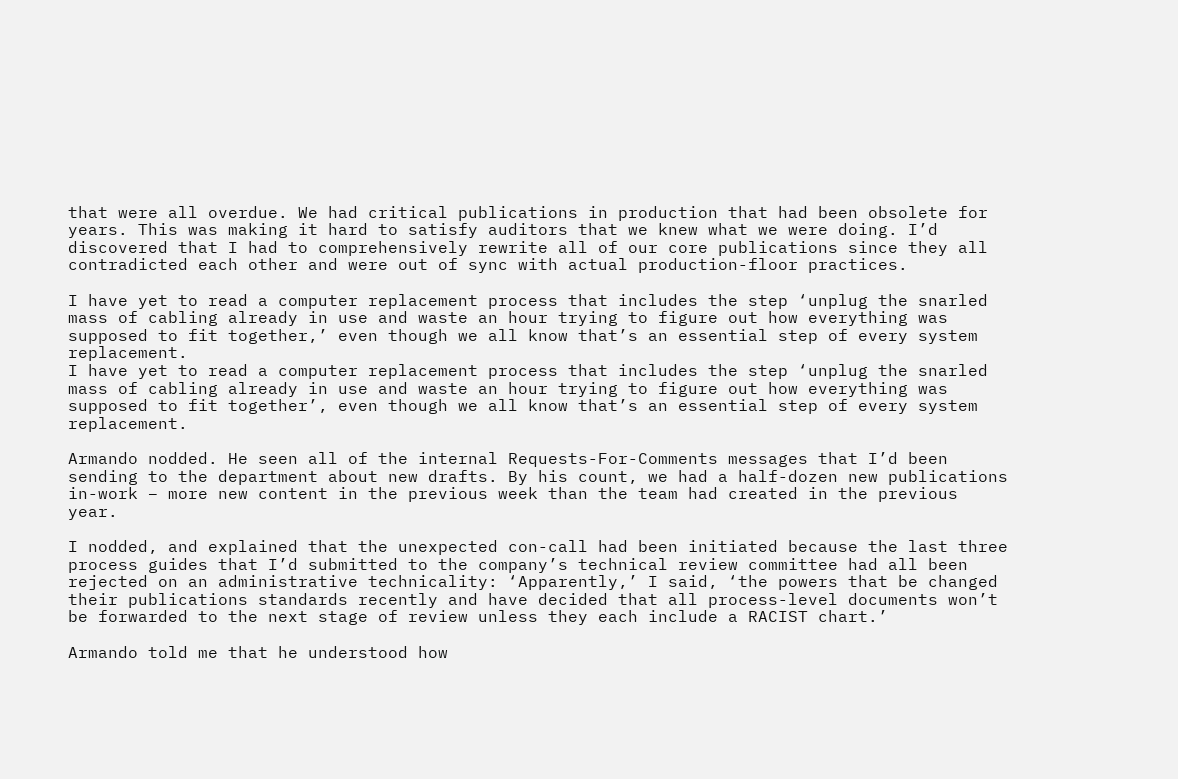that were all overdue. We had critical publications in production that had been obsolete for years. This was making it hard to satisfy auditors that we knew what we were doing. I’d discovered that I had to comprehensively rewrite all of our core publications since they all contradicted each other and were out of sync with actual production-floor practices.

I have yet to read a computer replacement process that includes the step ‘unplug the snarled mass of cabling already in use and waste an hour trying to figure out how everything was supposed to fit together,’ even though we all know that’s an essential step of every system replacement.
I have yet to read a computer replacement process that includes the step ‘unplug the snarled mass of cabling already in use and waste an hour trying to figure out how everything was supposed to fit together’, even though we all know that’s an essential step of every system replacement.

Armando nodded. He seen all of the internal Requests-For-Comments messages that I’d been sending to the department about new drafts. By his count, we had a half-dozen new publications in-work – more new content in the previous week than the team had created in the previous year.

I nodded, and explained that the unexpected con-call had been initiated because the last three process guides that I’d submitted to the company’s technical review committee had all been rejected on an administrative technicality: ‘Apparently,’ I said, ‘the powers that be changed their publications standards recently and have decided that all process-level documents won’t be forwarded to the next stage of review unless they each include a RACIST chart.’

Armando told me that he understood how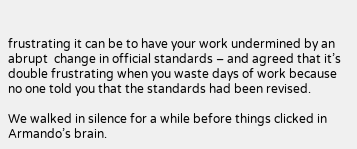frustrating it can be to have your work undermined by an abrupt  change in official standards – and agreed that it’s double frustrating when you waste days of work because no one told you that the standards had been revised.

We walked in silence for a while before things clicked in Armando’s brain.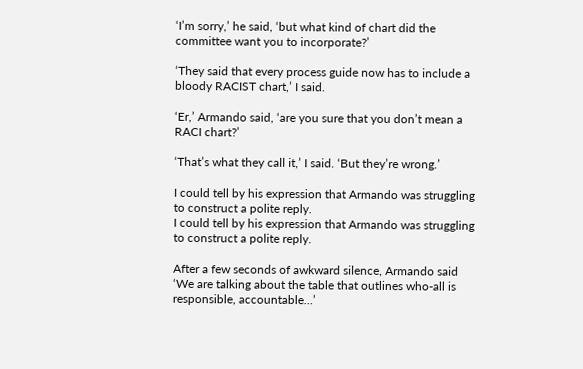‘I’m sorry,’ he said, ‘but what kind of chart did the committee want you to incorporate?’

‘They said that every process guide now has to include a bloody RACIST chart,’ I said.

‘Er,’ Armando said, ‘are you sure that you don’t mean a RACI chart?’

‘That’s what they call it,’ I said. ‘But they’re wrong.’

I could tell by his expression that Armando was struggling to construct a polite reply.
I could tell by his expression that Armando was struggling to construct a polite reply.

After a few seconds of awkward silence, Armando said ‘We are talking about the table that outlines who-all is responsible, accountable…’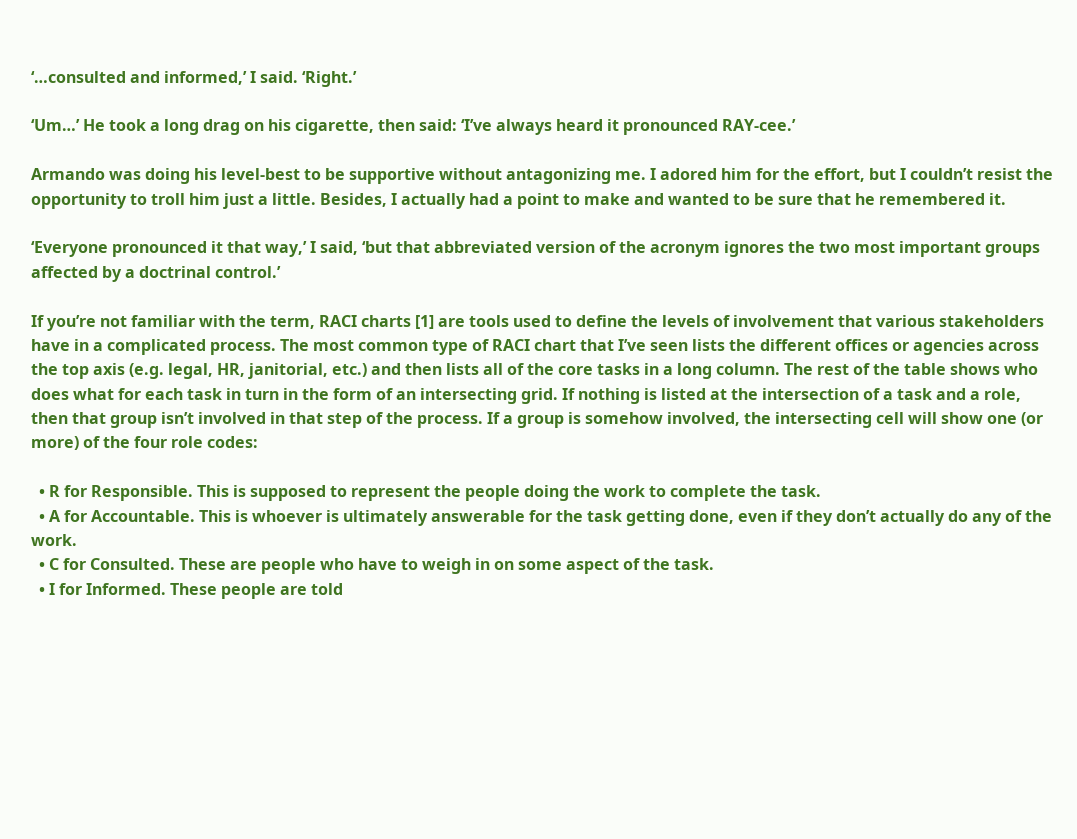‘…consulted and informed,’ I said. ‘Right.’

‘Um…’ He took a long drag on his cigarette, then said: ‘I’ve always heard it pronounced RAY-cee.’

Armando was doing his level-best to be supportive without antagonizing me. I adored him for the effort, but I couldn’t resist the opportunity to troll him just a little. Besides, I actually had a point to make and wanted to be sure that he remembered it.

‘Everyone pronounced it that way,’ I said, ‘but that abbreviated version of the acronym ignores the two most important groups affected by a doctrinal control.’

If you’re not familiar with the term, RACI charts [1] are tools used to define the levels of involvement that various stakeholders have in a complicated process. The most common type of RACI chart that I’ve seen lists the different offices or agencies across the top axis (e.g. legal, HR, janitorial, etc.) and then lists all of the core tasks in a long column. The rest of the table shows who does what for each task in turn in the form of an intersecting grid. If nothing is listed at the intersection of a task and a role, then that group isn’t involved in that step of the process. If a group is somehow involved, the intersecting cell will show one (or more) of the four role codes:

  • R for Responsible. This is supposed to represent the people doing the work to complete the task.
  • A for Accountable. This is whoever is ultimately answerable for the task getting done, even if they don’t actually do any of the work.
  • C for Consulted. These are people who have to weigh in on some aspect of the task.
  • I for Informed. These people are told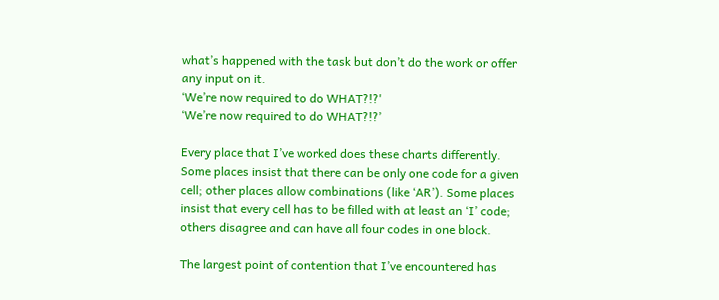what’s happened with the task but don’t do the work or offer any input on it.
‘We’re now required to do WHAT?!?'
‘We’re now required to do WHAT?!?’

Every place that I’ve worked does these charts differently. Some places insist that there can be only one code for a given cell; other places allow combinations (like ‘AR’). Some places insist that every cell has to be filled with at least an ‘I’ code; others disagree and can have all four codes in one block.

The largest point of contention that I’ve encountered has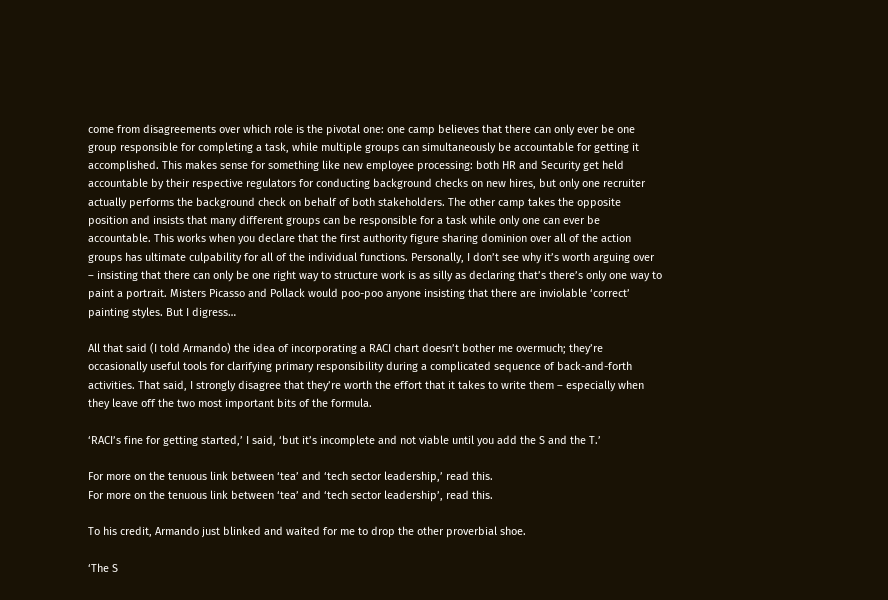come from disagreements over which role is the pivotal one: one camp believes that there can only ever be one group responsible for completing a task, while multiple groups can simultaneously be accountable for getting it accomplished. This makes sense for something like new employee processing: both HR and Security get held accountable by their respective regulators for conducting background checks on new hires, but only one recruiter actually performs the background check on behalf of both stakeholders. The other camp takes the opposite position and insists that many different groups can be responsible for a task while only one can ever be accountable. This works when you declare that the first authority figure sharing dominion over all of the action groups has ultimate culpability for all of the individual functions. Personally, I don’t see why it’s worth arguing over – insisting that there can only be one right way to structure work is as silly as declaring that’s there’s only one way to paint a portrait. Misters Picasso and Pollack would poo-poo anyone insisting that there are inviolable ‘correct’ painting styles. But I digress…

All that said (I told Armando) the idea of incorporating a RACI chart doesn’t bother me overmuch; they’re occasionally useful tools for clarifying primary responsibility during a complicated sequence of back-and-forth activities. That said, I strongly disagree that they’re worth the effort that it takes to write them – especially when they leave off the two most important bits of the formula.

‘RACI’s fine for getting started,’ I said, ‘but it’s incomplete and not viable until you add the S and the T.’

For more on the tenuous link between ‘tea’ and ‘tech sector leadership,’ read this.
For more on the tenuous link between ‘tea’ and ‘tech sector leadership’, read this.

To his credit, Armando just blinked and waited for me to drop the other proverbial shoe.

‘The S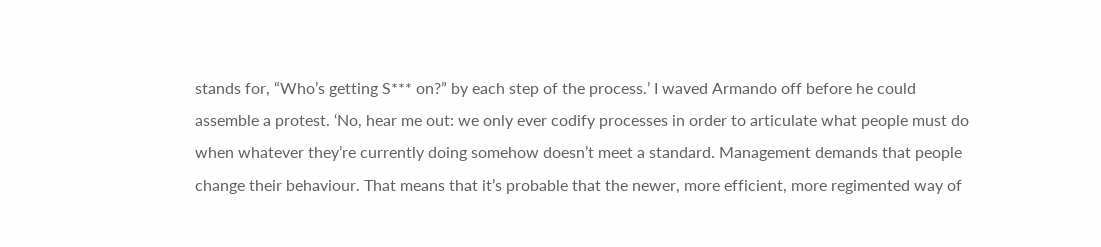stands for, “Who’s getting S*** on?” by each step of the process.’ I waved Armando off before he could assemble a protest. ‘No, hear me out: we only ever codify processes in order to articulate what people must do when whatever they’re currently doing somehow doesn’t meet a standard. Management demands that people change their behaviour. That means that it’s probable that the newer, more efficient, more regimented way of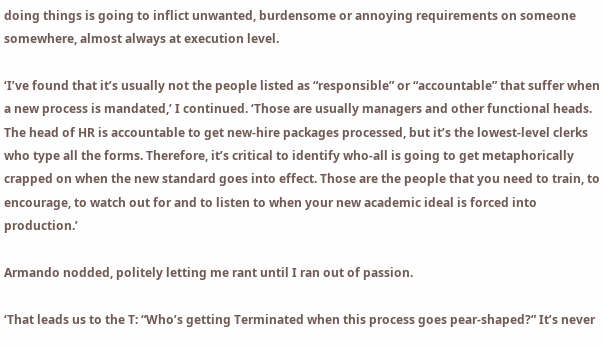doing things is going to inflict unwanted, burdensome or annoying requirements on someone somewhere, almost always at execution level.

‘I’ve found that it’s usually not the people listed as “responsible” or “accountable” that suffer when a new process is mandated,’ I continued. ‘Those are usually managers and other functional heads. The head of HR is accountable to get new-hire packages processed, but it’s the lowest-level clerks who type all the forms. Therefore, it’s critical to identify who-all is going to get metaphorically crapped on when the new standard goes into effect. Those are the people that you need to train, to encourage, to watch out for and to listen to when your new academic ideal is forced into production.’

Armando nodded, politely letting me rant until I ran out of passion.

‘That leads us to the T: “Who’s getting Terminated when this process goes pear-shaped?” It’s never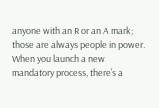anyone with an R or an A mark; those are always people in power. When you launch a new mandatory process, there’s a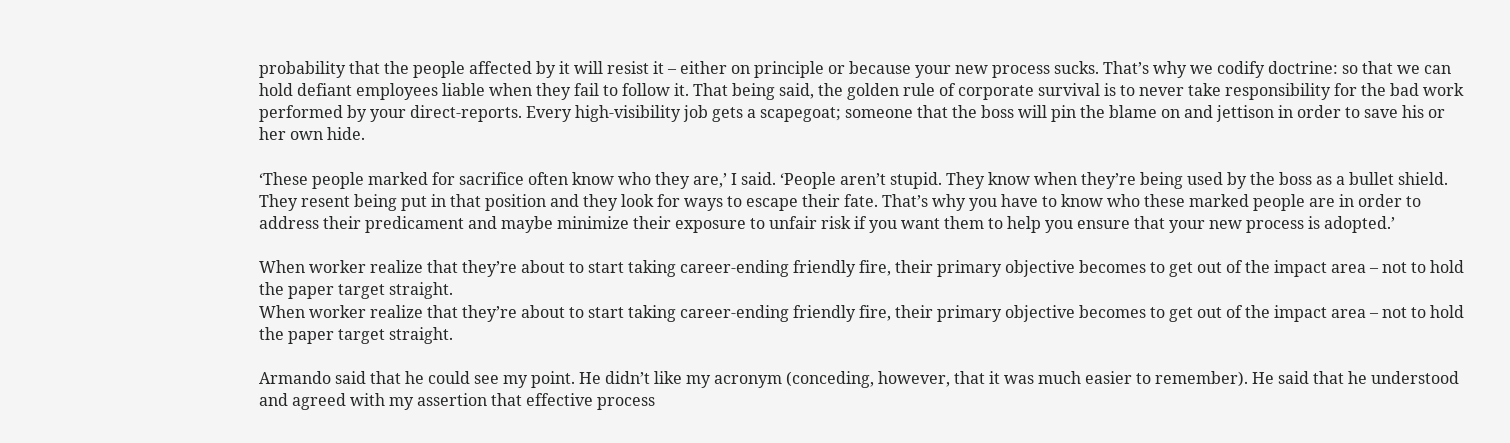probability that the people affected by it will resist it – either on principle or because your new process sucks. That’s why we codify doctrine: so that we can hold defiant employees liable when they fail to follow it. That being said, the golden rule of corporate survival is to never take responsibility for the bad work performed by your direct-reports. Every high-visibility job gets a scapegoat; someone that the boss will pin the blame on and jettison in order to save his or her own hide.

‘These people marked for sacrifice often know who they are,’ I said. ‘People aren’t stupid. They know when they’re being used by the boss as a bullet shield. They resent being put in that position and they look for ways to escape their fate. That’s why you have to know who these marked people are in order to address their predicament and maybe minimize their exposure to unfair risk if you want them to help you ensure that your new process is adopted.’

When worker realize that they’re about to start taking career-ending friendly fire, their primary objective becomes to get out of the impact area – not to hold the paper target straight.
When worker realize that they’re about to start taking career-ending friendly fire, their primary objective becomes to get out of the impact area – not to hold the paper target straight.

Armando said that he could see my point. He didn’t like my acronym (conceding, however, that it was much easier to remember). He said that he understood and agreed with my assertion that effective process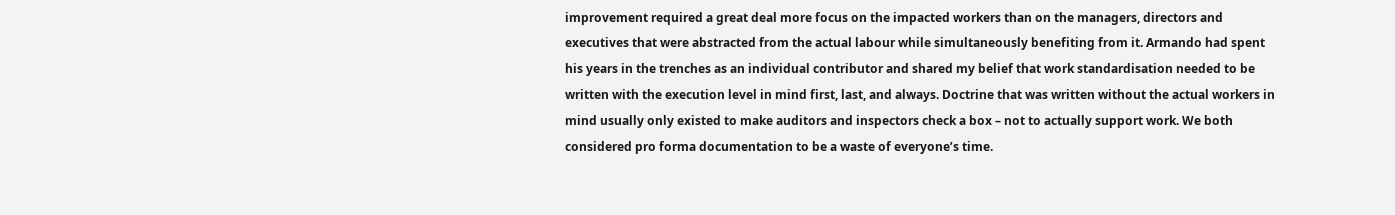improvement required a great deal more focus on the impacted workers than on the managers, directors and executives that were abstracted from the actual labour while simultaneously benefiting from it. Armando had spent his years in the trenches as an individual contributor and shared my belief that work standardisation needed to be written with the execution level in mind first, last, and always. Doctrine that was written without the actual workers in mind usually only existed to make auditors and inspectors check a box – not to actually support work. We both considered pro forma documentation to be a waste of everyone’s time.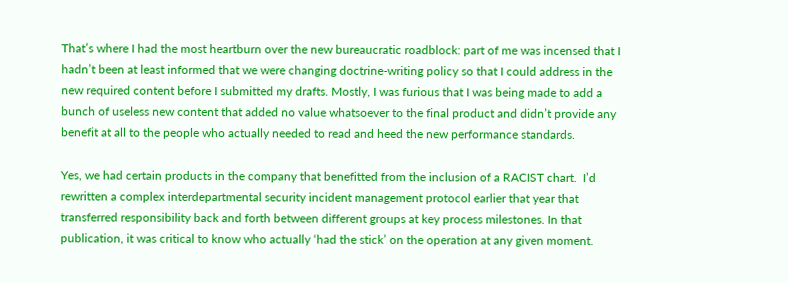That’s where I had the most heartburn over the new bureaucratic roadblock: part of me was incensed that I hadn’t been at least informed that we were changing doctrine-writing policy so that I could address in the new required content before I submitted my drafts. Mostly, I was furious that I was being made to add a bunch of useless new content that added no value whatsoever to the final product and didn’t provide any benefit at all to the people who actually needed to read and heed the new performance standards.

Yes, we had certain products in the company that benefitted from the inclusion of a RACIST chart.  I’d rewritten a complex interdepartmental security incident management protocol earlier that year that transferred responsibility back and forth between different groups at key process milestones. In that publication, it was critical to know who actually ‘had the stick’ on the operation at any given moment.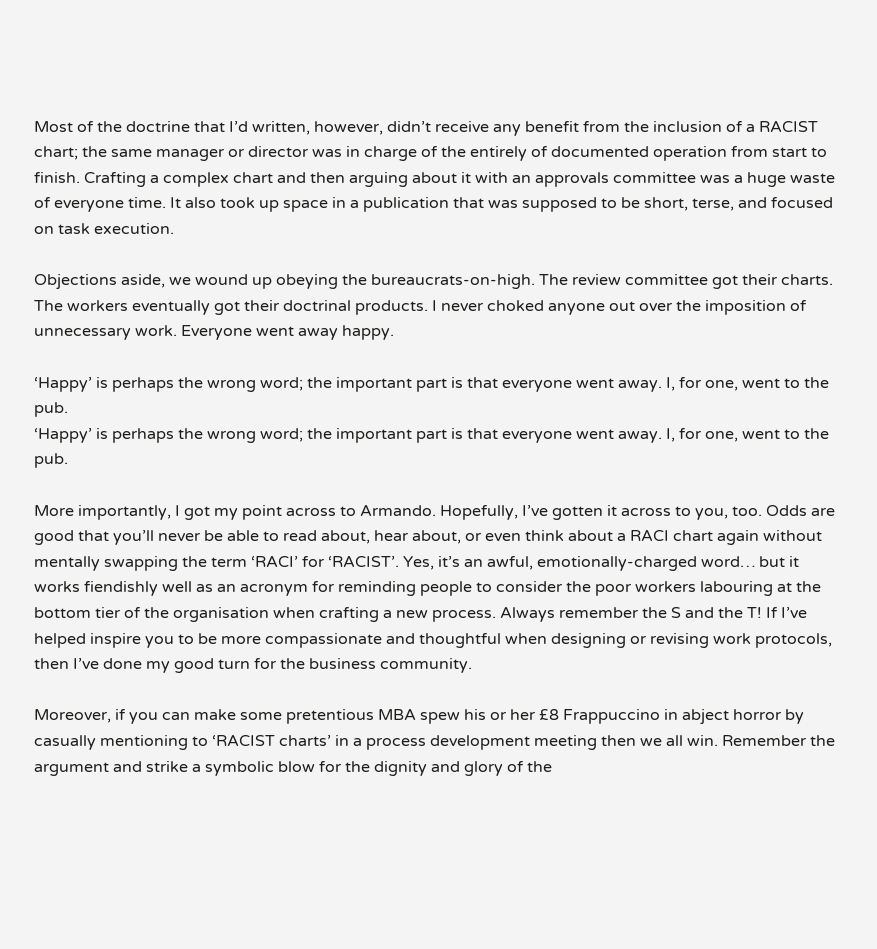Most of the doctrine that I’d written, however, didn’t receive any benefit from the inclusion of a RACIST chart; the same manager or director was in charge of the entirely of documented operation from start to finish. Crafting a complex chart and then arguing about it with an approvals committee was a huge waste of everyone time. It also took up space in a publication that was supposed to be short, terse, and focused on task execution.

Objections aside, we wound up obeying the bureaucrats-on-high. The review committee got their charts. The workers eventually got their doctrinal products. I never choked anyone out over the imposition of unnecessary work. Everyone went away happy.

‘Happy’ is perhaps the wrong word; the important part is that everyone went away. I, for one, went to the pub.
‘Happy’ is perhaps the wrong word; the important part is that everyone went away. I, for one, went to the pub.

More importantly, I got my point across to Armando. Hopefully, I’ve gotten it across to you, too. Odds are good that you’ll never be able to read about, hear about, or even think about a RACI chart again without mentally swapping the term ‘RACI’ for ‘RACIST’. Yes, it’s an awful, emotionally-charged word… but it works fiendishly well as an acronym for reminding people to consider the poor workers labouring at the bottom tier of the organisation when crafting a new process. Always remember the S and the T! If I’ve helped inspire you to be more compassionate and thoughtful when designing or revising work protocols, then I’ve done my good turn for the business community.

Moreover, if you can make some pretentious MBA spew his or her £8 Frappuccino in abject horror by casually mentioning to ‘RACIST charts’ in a process development meeting then we all win. Remember the argument and strike a symbolic blow for the dignity and glory of the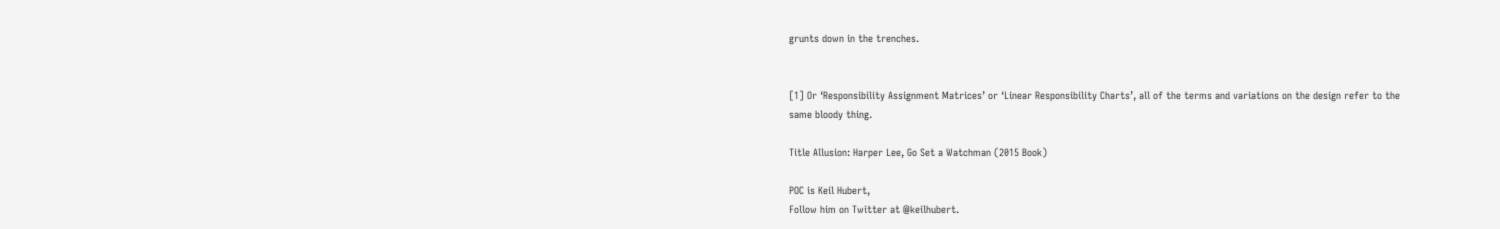grunts down in the trenches.


[1] Or ‘Responsibility Assignment Matrices’ or ‘Linear Responsibility Charts’, all of the terms and variations on the design refer to the same bloody thing.

Title Allusion: Harper Lee, Go Set a Watchman (2015 Book)

POC is Keil Hubert,
Follow him on Twitter at @keilhubert.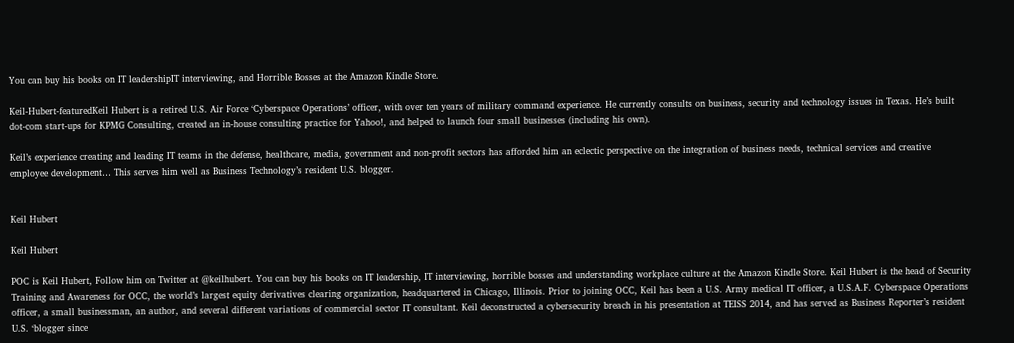You can buy his books on IT leadershipIT interviewing, and Horrible Bosses at the Amazon Kindle Store.

Keil-Hubert-featuredKeil Hubert is a retired U.S. Air Force ‘Cyberspace Operations’ officer, with over ten years of military command experience. He currently consults on business, security and technology issues in Texas. He’s built dot-com start-ups for KPMG Consulting, created an in-house consulting practice for Yahoo!, and helped to launch four small businesses (including his own).

Keil’s experience creating and leading IT teams in the defense, healthcare, media, government and non-profit sectors has afforded him an eclectic perspective on the integration of business needs, technical services and creative employee development… This serves him well as Business Technology’s resident U.S. blogger.


Keil Hubert

Keil Hubert

POC is Keil Hubert, Follow him on Twitter at @keilhubert. You can buy his books on IT leadership, IT interviewing, horrible bosses and understanding workplace culture at the Amazon Kindle Store. Keil Hubert is the head of Security Training and Awareness for OCC, the world’s largest equity derivatives clearing organization, headquartered in Chicago, Illinois. Prior to joining OCC, Keil has been a U.S. Army medical IT officer, a U.S.A.F. Cyberspace Operations officer, a small businessman, an author, and several different variations of commercial sector IT consultant. Keil deconstructed a cybersecurity breach in his presentation at TEISS 2014, and has served as Business Reporter’s resident U.S. ‘blogger since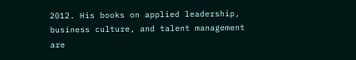2012. His books on applied leadership, business culture, and talent management are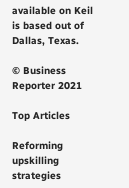available on Keil is based out of Dallas, Texas.

© Business Reporter 2021

Top Articles

Reforming upskilling strategies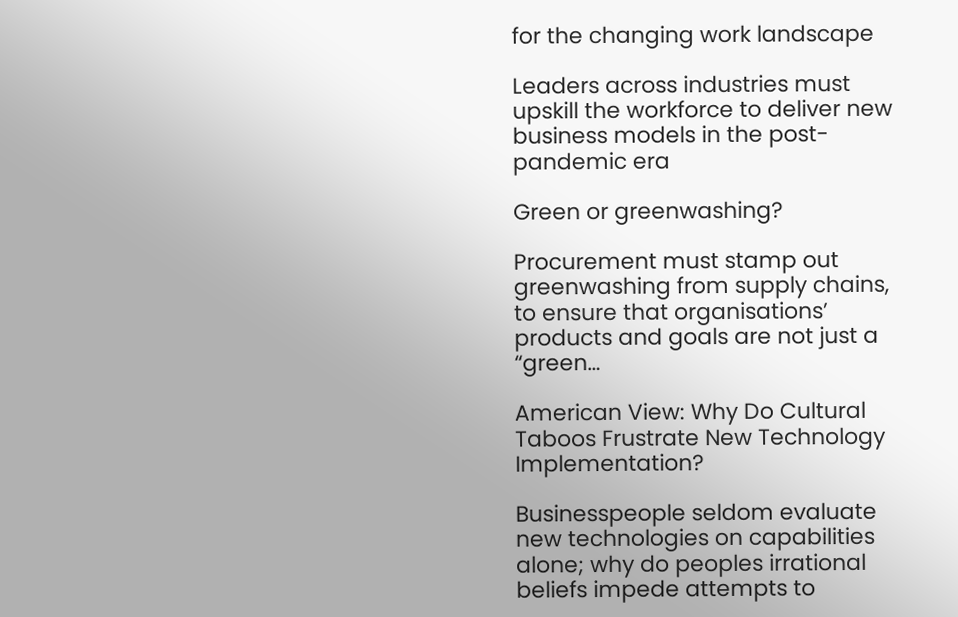for the changing work landscape

Leaders across industries must upskill the workforce to deliver new business models in the post-pandemic era

Green or greenwashing?

Procurement must stamp out greenwashing from supply chains, to ensure that organisations’ products and goals are not just a “green…

American View: Why Do Cultural Taboos Frustrate New Technology Implementation?

Businesspeople seldom evaluate new technologies on capabilities alone; why do peoples irrational beliefs impede attempts to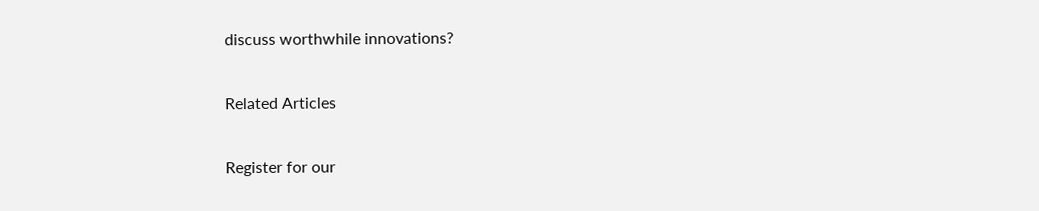discuss worthwhile innovations?

Related Articles

Register for our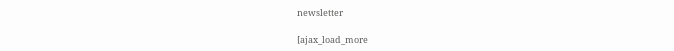newsletter

[ajax_load_more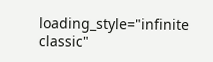loading_style="infinite classic"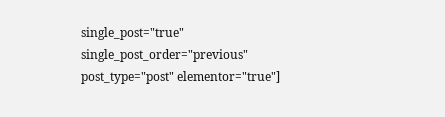single_post="true" single_post_order="previous" post_type="post" elementor="true"]